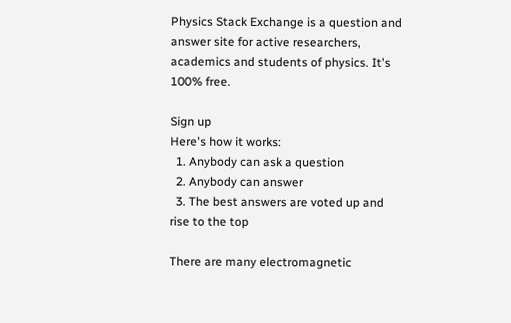Physics Stack Exchange is a question and answer site for active researchers, academics and students of physics. It's 100% free.

Sign up
Here's how it works:
  1. Anybody can ask a question
  2. Anybody can answer
  3. The best answers are voted up and rise to the top

There are many electromagnetic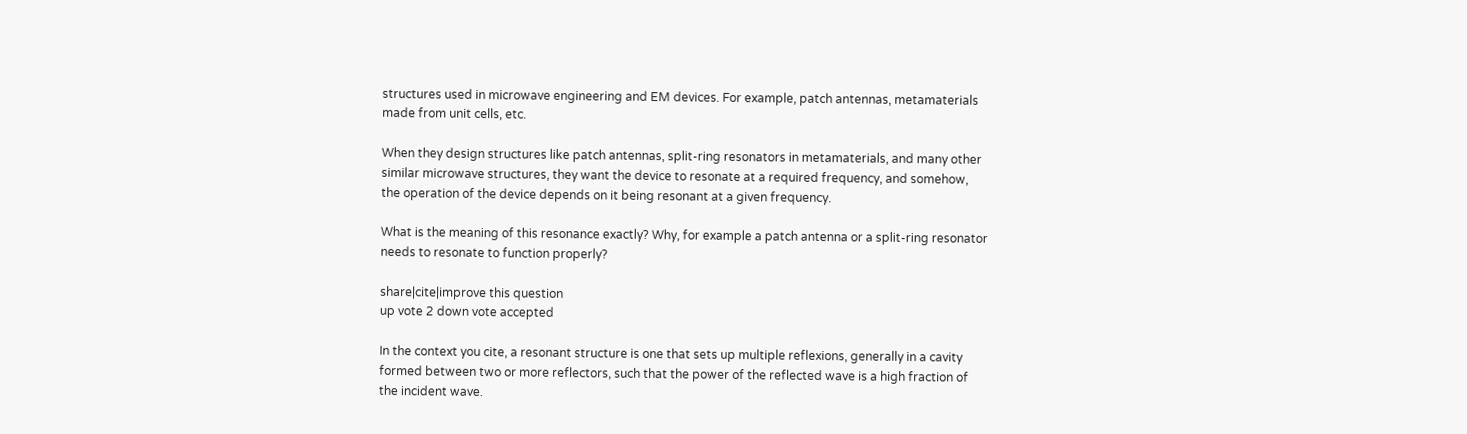structures used in microwave engineering and EM devices. For example, patch antennas, metamaterials made from unit cells, etc.

When they design structures like patch antennas, split-ring resonators in metamaterials, and many other similar microwave structures, they want the device to resonate at a required frequency, and somehow, the operation of the device depends on it being resonant at a given frequency.

What is the meaning of this resonance exactly? Why, for example a patch antenna or a split-ring resonator needs to resonate to function properly?

share|cite|improve this question
up vote 2 down vote accepted

In the context you cite, a resonant structure is one that sets up multiple reflexions, generally in a cavity formed between two or more reflectors, such that the power of the reflected wave is a high fraction of the incident wave.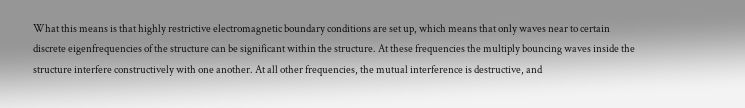What this means is that highly restrictive electromagnetic boundary conditions are set up, which means that only waves near to certain discrete eigenfrequencies of the structure can be significant within the structure. At these frequencies the multiply bouncing waves inside the structure interfere constructively with one another. At all other frequencies, the mutual interference is destructive, and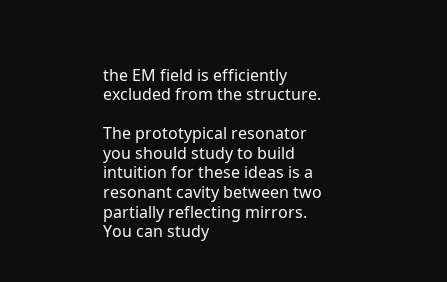the EM field is efficiently excluded from the structure.

The prototypical resonator you should study to build intuition for these ideas is a resonant cavity between two partially reflecting mirrors. You can study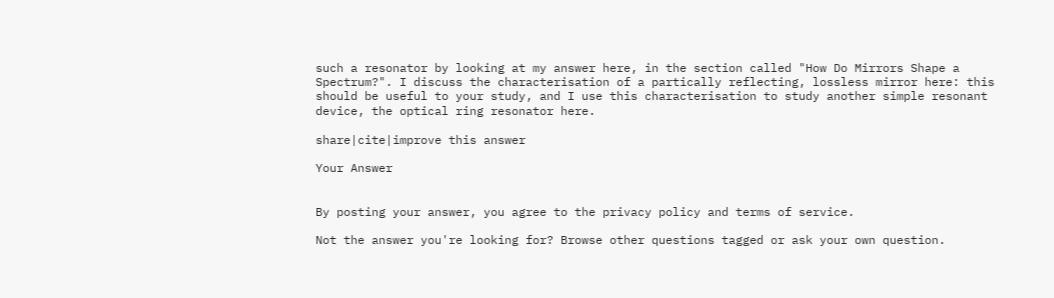such a resonator by looking at my answer here, in the section called "How Do Mirrors Shape a Spectrum?". I discuss the characterisation of a partically reflecting, lossless mirror here: this should be useful to your study, and I use this characterisation to study another simple resonant device, the optical ring resonator here.

share|cite|improve this answer

Your Answer


By posting your answer, you agree to the privacy policy and terms of service.

Not the answer you're looking for? Browse other questions tagged or ask your own question.